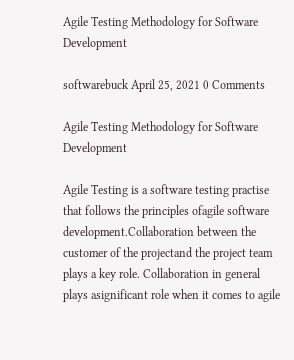Agile Testing Methodology for Software Development

softwarebuck April 25, 2021 0 Comments

Agile Testing Methodology for Software Development

Agile Testing is a software testing practise that follows the principles ofagile software development.Collaboration between the customer of the projectand the project team plays a key role. Collaboration in general plays asignificant role when it comes to agile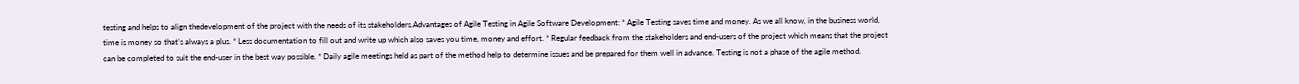testing and helps to align thedevelopment of the project with the needs of its stakeholders.Advantages of Agile Testing in Agile Software Development: * Agile Testing saves time and money. As we all know, in the business world, time is money so that’s always a plus. * Less documentation to fill out and write up which also saves you time, money and effort. * Regular feedback from the stakeholders and end-users of the project which means that the project can be completed to suit the end-user in the best way possible. * Daily agile meetings held as part of the method help to determine issues and be prepared for them well in advance. Testing is not a phase of the agile method.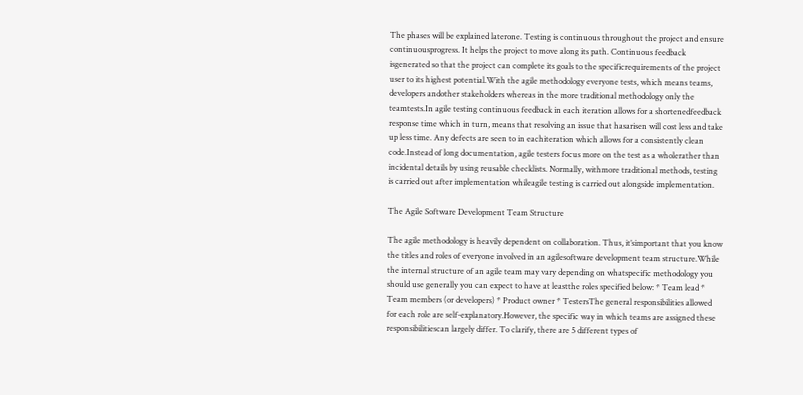The phases will be explained laterone. Testing is continuous throughout the project and ensure continuousprogress. It helps the project to move along its path. Continuous feedback isgenerated so that the project can complete its goals to the specificrequirements of the project user to its highest potential.With the agile methodology everyone tests, which means teams, developers andother stakeholders whereas in the more traditional methodology only the teamtests.In agile testing continuous feedback in each iteration allows for a shortenedfeedback response time which in turn, means that resolving an issue that hasarisen will cost less and take up less time. Any defects are seen to in eachiteration which allows for a consistently clean code.Instead of long documentation, agile testers focus more on the test as a wholerather than incidental details by using reusable checklists. Normally, withmore traditional methods, testing is carried out after implementation whileagile testing is carried out alongside implementation.

The Agile Software Development Team Structure

The agile methodology is heavily dependent on collaboration. Thus, it’simportant that you know the titles and roles of everyone involved in an agilesoftware development team structure.While the internal structure of an agile team may vary depending on whatspecific methodology you should use generally you can expect to have at leastthe roles specified below: * Team lead * Team members (or developers) * Product owner * TestersThe general responsibilities allowed for each role are self-explanatory.However, the specific way in which teams are assigned these responsibilitiescan largely differ. To clarify, there are 5 different types of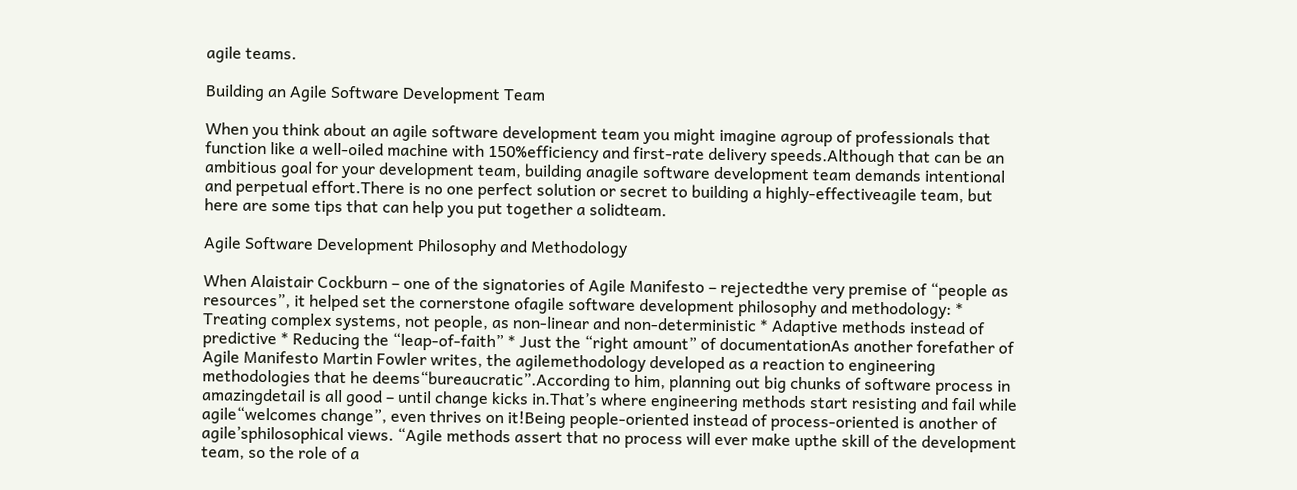agile teams.

Building an Agile Software Development Team

When you think about an agile software development team you might imagine agroup of professionals that function like a well-oiled machine with 150%efficiency and first-rate delivery speeds.Although that can be an ambitious goal for your development team, building anagile software development team demands intentional and perpetual effort.There is no one perfect solution or secret to building a highly-effectiveagile team, but here are some tips that can help you put together a solidteam.

Agile Software Development Philosophy and Methodology

When Alaistair Cockburn – one of the signatories of Agile Manifesto – rejectedthe very premise of “people as resources”, it helped set the cornerstone ofagile software development philosophy and methodology: * Treating complex systems, not people, as non-linear and non-deterministic * Adaptive methods instead of predictive * Reducing the “leap-of-faith” * Just the “right amount” of documentationAs another forefather of Agile Manifesto Martin Fowler writes, the agilemethodology developed as a reaction to engineering methodologies that he deems“bureaucratic”.According to him, planning out big chunks of software process in amazingdetail is all good – until change kicks in.That’s where engineering methods start resisting and fail while agile“welcomes change”, even thrives on it!Being people-oriented instead of process-oriented is another of agile’sphilosophical views. “Agile methods assert that no process will ever make upthe skill of the development team, so the role of a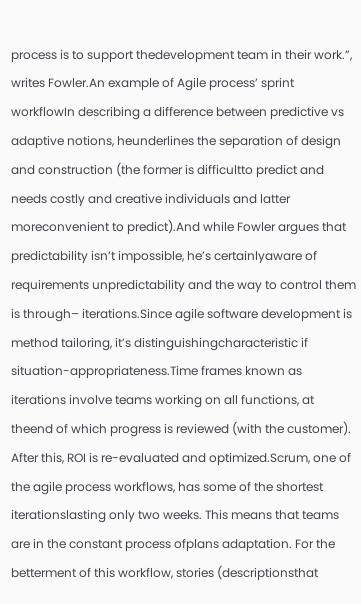process is to support thedevelopment team in their work.”, writes Fowler.An example of Agile process’ sprint workflowIn describing a difference between predictive vs adaptive notions, heunderlines the separation of design and construction (the former is difficultto predict and needs costly and creative individuals and latter moreconvenient to predict).And while Fowler argues that predictability isn’t impossible, he’s certainlyaware of requirements unpredictability and the way to control them is through– iterations.Since agile software development is method tailoring, it’s distinguishingcharacteristic if situation-appropriateness.Time frames known as iterations involve teams working on all functions, at theend of which progress is reviewed (with the customer). After this, ROI is re-evaluated and optimized.Scrum, one of the agile process workflows, has some of the shortest iterationslasting only two weeks. This means that teams are in the constant process ofplans adaptation. For the betterment of this workflow, stories (descriptionsthat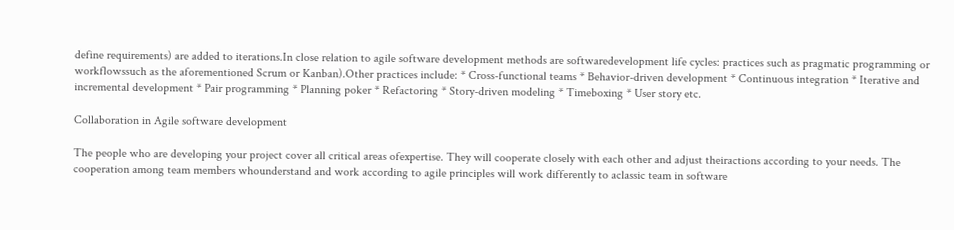define requirements) are added to iterations.In close relation to agile software development methods are softwaredevelopment life cycles: practices such as pragmatic programming or workflowssuch as the aforementioned Scrum or Kanban).Other practices include: * Cross-functional teams * Behavior-driven development * Continuous integration * Iterative and incremental development * Pair programming * Planning poker * Refactoring * Story-driven modeling * Timeboxing * User story etc.

Collaboration in Agile software development

The people who are developing your project cover all critical areas ofexpertise. They will cooperate closely with each other and adjust theiractions according to your needs. The cooperation among team members whounderstand and work according to agile principles will work differently to aclassic team in software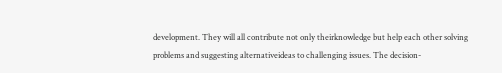development. They will all contribute not only theirknowledge but help each other solving problems and suggesting alternativeideas to challenging issues. The decision-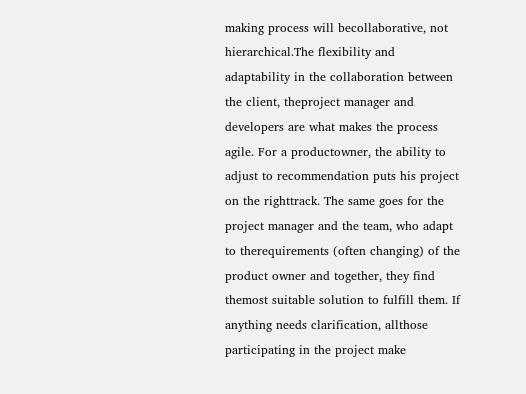making process will becollaborative, not hierarchical.The flexibility and adaptability in the collaboration between the client, theproject manager and developers are what makes the process agile. For a productowner, the ability to adjust to recommendation puts his project on the righttrack. The same goes for the project manager and the team, who adapt to therequirements (often changing) of the product owner and together, they find themost suitable solution to fulfill them. If anything needs clarification, allthose participating in the project make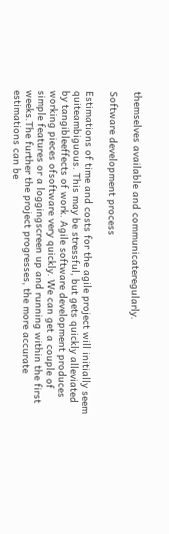themselves available and communicateregularly.

Software development process

Estimations of time and costs for the agile project will initially seem quiteambiguous. This may be stressful, but gets quickly alleviated by tangibleeffects of work. Agile software development produces working pieces ofsoftware very quickly. We can get a couple of simple features or a loggingscreen up and running within the first weeks.The further the project progresses, the more accurate estimations can be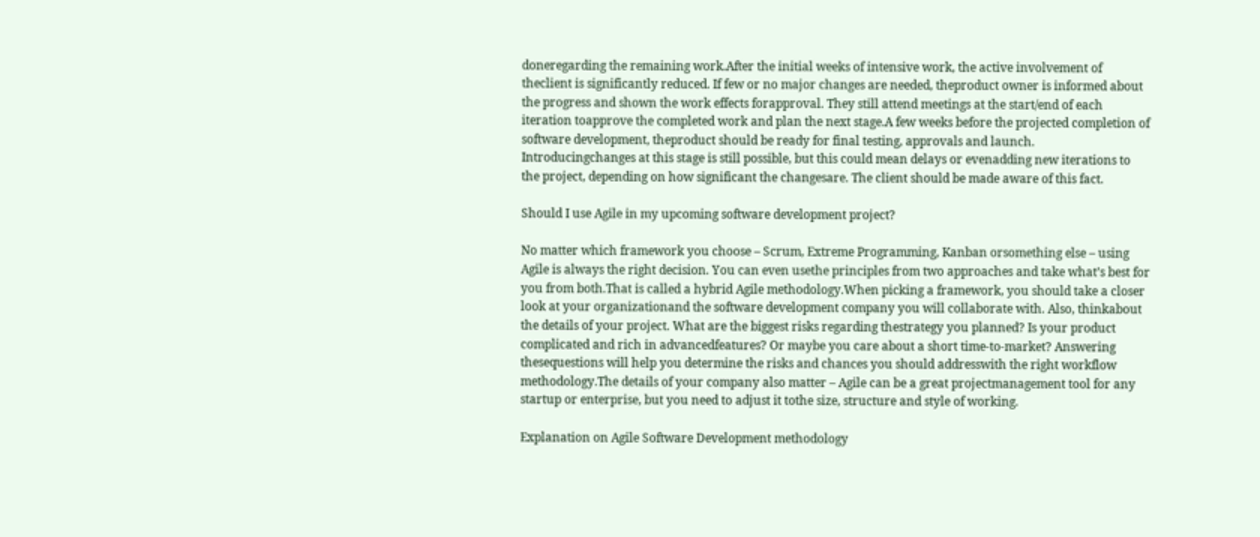doneregarding the remaining work.After the initial weeks of intensive work, the active involvement of theclient is significantly reduced. If few or no major changes are needed, theproduct owner is informed about the progress and shown the work effects forapproval. They still attend meetings at the start/end of each iteration toapprove the completed work and plan the next stage.A few weeks before the projected completion of software development, theproduct should be ready for final testing, approvals and launch. Introducingchanges at this stage is still possible, but this could mean delays or evenadding new iterations to the project, depending on how significant the changesare. The client should be made aware of this fact.

Should I use Agile in my upcoming software development project?

No matter which framework you choose – Scrum, Extreme Programming, Kanban orsomething else – using Agile is always the right decision. You can even usethe principles from two approaches and take what’s best for you from both.That is called a hybrid Agile methodology.When picking a framework, you should take a closer look at your organizationand the software development company you will collaborate with. Also, thinkabout the details of your project. What are the biggest risks regarding thestrategy you planned? Is your product complicated and rich in advancedfeatures? Or maybe you care about a short time-to-market? Answering thesequestions will help you determine the risks and chances you should addresswith the right workflow methodology.The details of your company also matter – Agile can be a great projectmanagement tool for any startup or enterprise, but you need to adjust it tothe size, structure and style of working.

Explanation on Agile Software Development methodology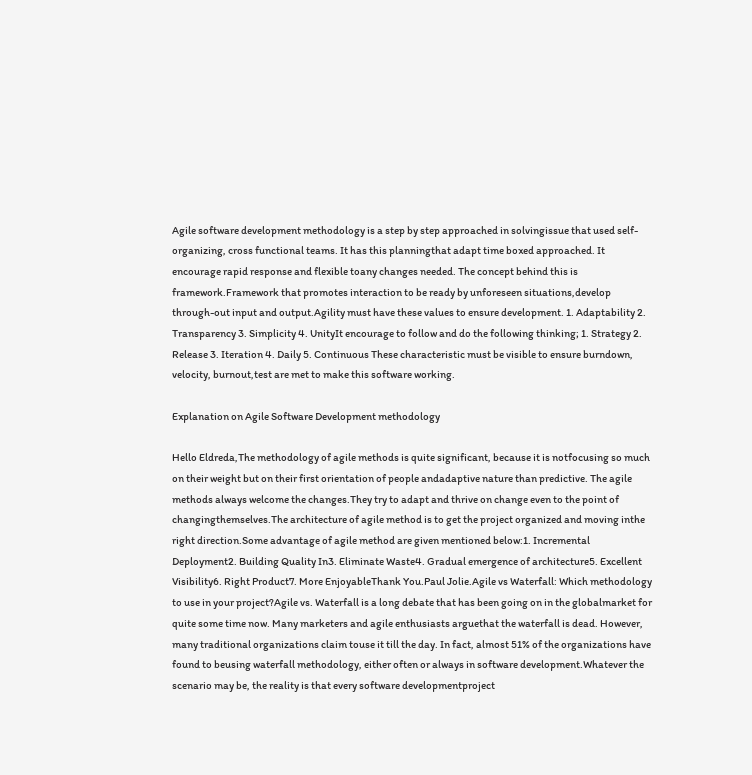Agile software development methodology is a step by step approached in solvingissue that used self-organizing, cross functional teams. It has this planningthat adapt time boxed approached. It encourage rapid response and flexible toany changes needed. The concept behind this is framework.Framework that promotes interaction to be ready by unforeseen situations,develop through-out input and output.Agility must have these values to ensure development. 1. Adaptability 2. Transparency 3. Simplicity 4. UnityIt encourage to follow and do the following thinking; 1. Strategy 2. Release 3. Iteration 4. Daily 5. Continuous These characteristic must be visible to ensure burndown, velocity, burnout,test are met to make this software working.

Explanation on Agile Software Development methodology

Hello Eldreda,The methodology of agile methods is quite significant, because it is notfocusing so much on their weight but on their first orientation of people andadaptive nature than predictive. The agile methods always welcome the changes.They try to adapt and thrive on change even to the point of changingthemselves.The architecture of agile method is to get the project organized and moving inthe right direction.Some advantage of agile method are given mentioned below:1. Incremental Deployment2. Building Quality In3. Eliminate Waste4. Gradual emergence of architecture5. Excellent Visibility6. Right Product7. More EnjoyableThank You.Paul Jolie.Agile vs Waterfall: Which methodology to use in your project?Agile vs. Waterfall is a long debate that has been going on in the globalmarket for quite some time now. Many marketers and agile enthusiasts arguethat the waterfall is dead. However, many traditional organizations claim touse it till the day. In fact, almost 51% of the organizations have found to beusing waterfall methodology, either often or always in software development.Whatever the scenario may be, the reality is that every software developmentproject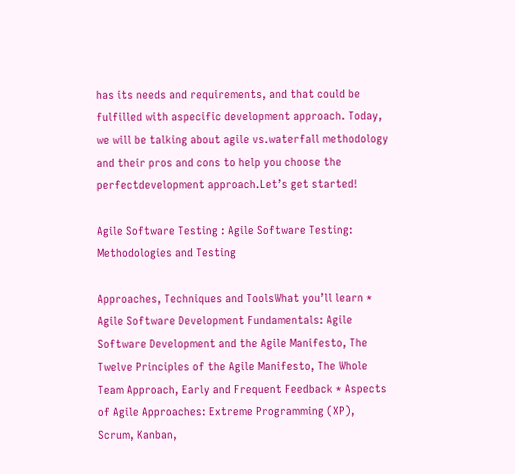has its needs and requirements, and that could be fulfilled with aspecific development approach. Today, we will be talking about agile vs.waterfall methodology and their pros and cons to help you choose the perfectdevelopment approach.Let’s get started!

Agile Software Testing : Agile Software Testing: Methodologies and Testing

Approaches, Techniques and ToolsWhat you’ll learn * Agile Software Development Fundamentals: Agile Software Development and the Agile Manifesto, The Twelve Principles of the Agile Manifesto, The Whole Team Approach, Early and Frequent Feedback * Aspects of Agile Approaches: Extreme Programming (XP), Scrum, Kanban,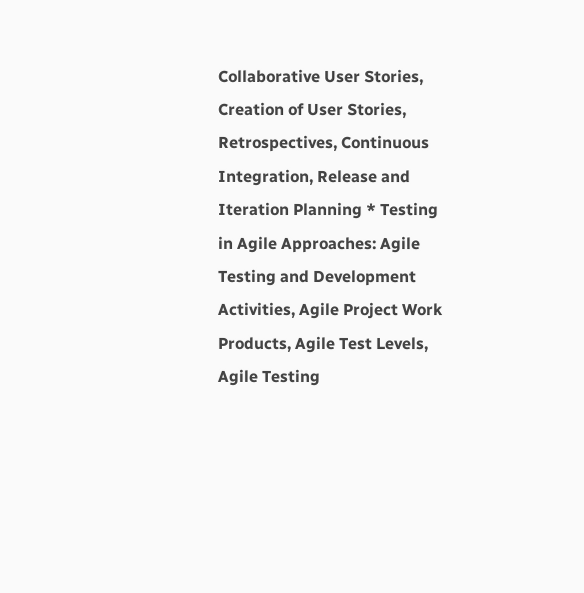Collaborative User Stories, Creation of User Stories, Retrospectives, Continuous Integration, Release and Iteration Planning * Testing in Agile Approaches: Agile Testing and Development Activities, Agile Project Work Products, Agile Test Levels, Agile Testing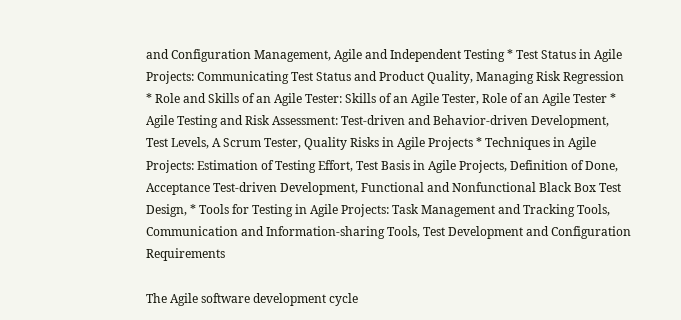and Configuration Management, Agile and Independent Testing * Test Status in Agile Projects: Communicating Test Status and Product Quality, Managing Risk Regression * Role and Skills of an Agile Tester: Skills of an Agile Tester, Role of an Agile Tester * Agile Testing and Risk Assessment: Test-driven and Behavior-driven Development, Test Levels, A Scrum Tester, Quality Risks in Agile Projects * Techniques in Agile Projects: Estimation of Testing Effort, Test Basis in Agile Projects, Definition of Done, Acceptance Test-driven Development, Functional and Nonfunctional Black Box Test Design, * Tools for Testing in Agile Projects: Task Management and Tracking Tools, Communication and Information-sharing Tools, Test Development and Configuration Requirements

The Agile software development cycle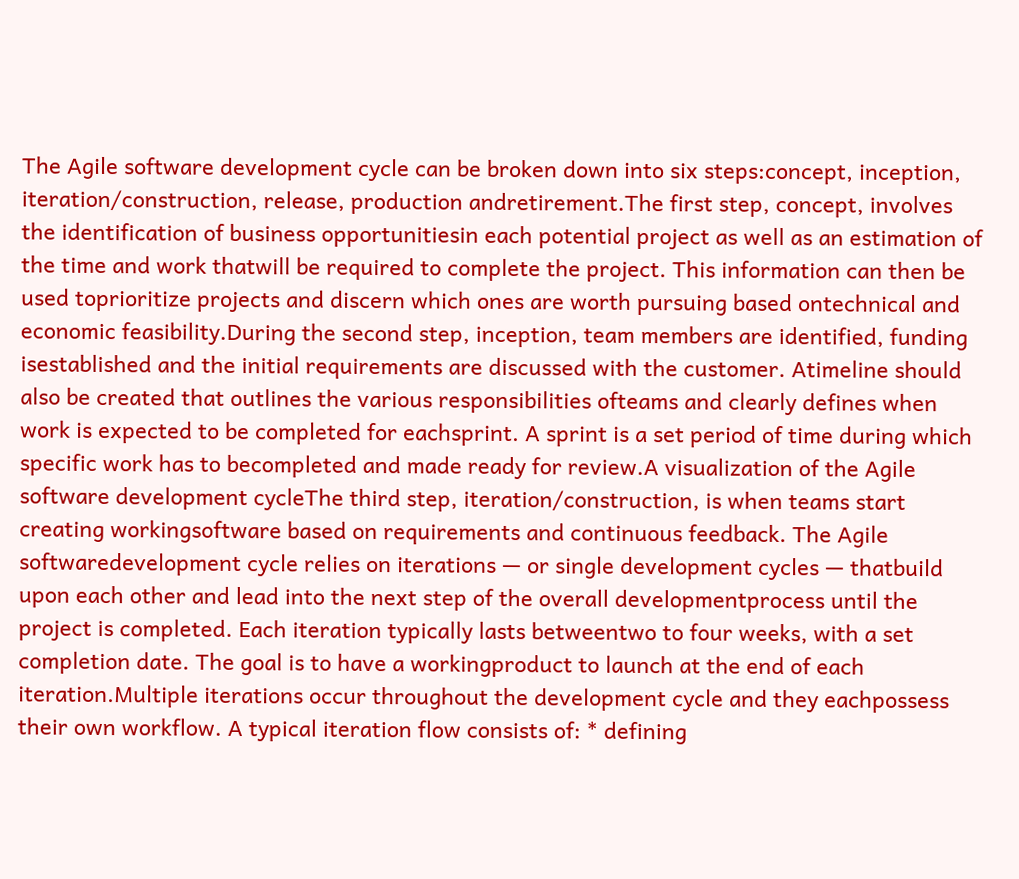The Agile software development cycle can be broken down into six steps:concept, inception, iteration/construction, release, production andretirement.The first step, concept, involves the identification of business opportunitiesin each potential project as well as an estimation of the time and work thatwill be required to complete the project. This information can then be used toprioritize projects and discern which ones are worth pursuing based ontechnical and economic feasibility.During the second step, inception, team members are identified, funding isestablished and the initial requirements are discussed with the customer. Atimeline should also be created that outlines the various responsibilities ofteams and clearly defines when work is expected to be completed for eachsprint. A sprint is a set period of time during which specific work has to becompleted and made ready for review.A visualization of the Agile software development cycleThe third step, iteration/construction, is when teams start creating workingsoftware based on requirements and continuous feedback. The Agile softwaredevelopment cycle relies on iterations — or single development cycles — thatbuild upon each other and lead into the next step of the overall developmentprocess until the project is completed. Each iteration typically lasts betweentwo to four weeks, with a set completion date. The goal is to have a workingproduct to launch at the end of each iteration.Multiple iterations occur throughout the development cycle and they eachpossess their own workflow. A typical iteration flow consists of: * defining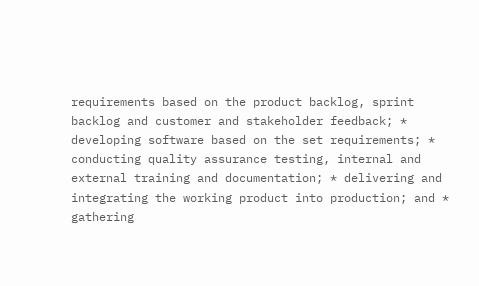requirements based on the product backlog, sprint backlog and customer and stakeholder feedback; * developing software based on the set requirements; * conducting quality assurance testing, internal and external training and documentation; * delivering and integrating the working product into production; and * gathering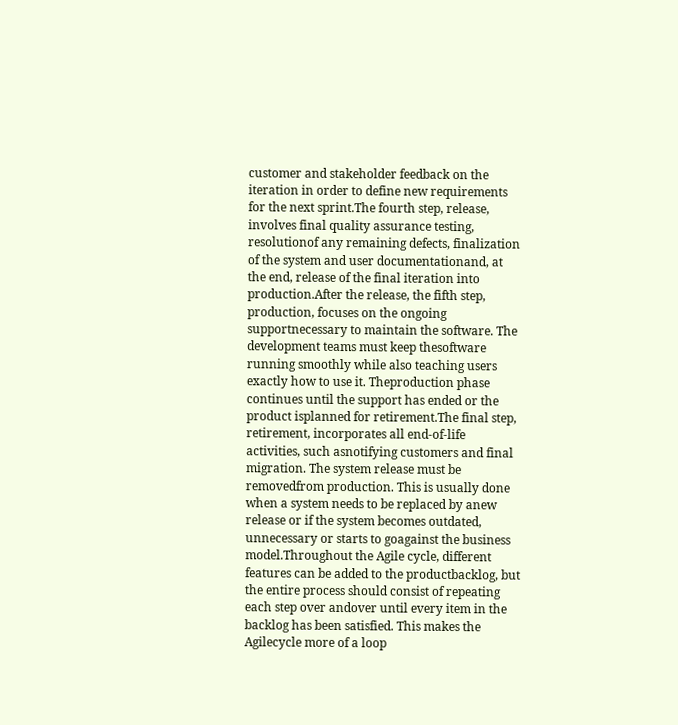customer and stakeholder feedback on the iteration in order to define new requirements for the next sprint.The fourth step, release, involves final quality assurance testing, resolutionof any remaining defects, finalization of the system and user documentationand, at the end, release of the final iteration into production.After the release, the fifth step, production, focuses on the ongoing supportnecessary to maintain the software. The development teams must keep thesoftware running smoothly while also teaching users exactly how to use it. Theproduction phase continues until the support has ended or the product isplanned for retirement.The final step, retirement, incorporates all end-of-life activities, such asnotifying customers and final migration. The system release must be removedfrom production. This is usually done when a system needs to be replaced by anew release or if the system becomes outdated, unnecessary or starts to goagainst the business model.Throughout the Agile cycle, different features can be added to the productbacklog, but the entire process should consist of repeating each step over andover until every item in the backlog has been satisfied. This makes the Agilecycle more of a loop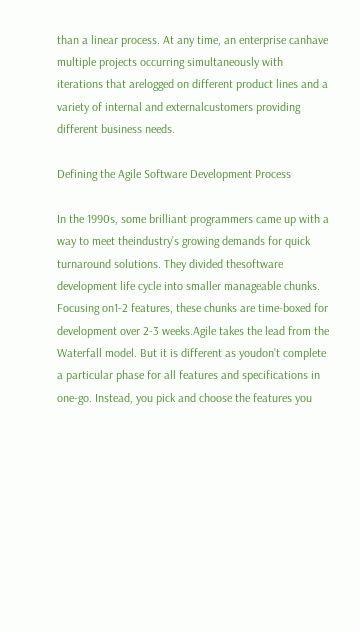than a linear process. At any time, an enterprise canhave multiple projects occurring simultaneously with iterations that arelogged on different product lines and a variety of internal and externalcustomers providing different business needs.

Defining the Agile Software Development Process

In the 1990s, some brilliant programmers came up with a way to meet theindustry’s growing demands for quick turnaround solutions. They divided thesoftware development life cycle into smaller manageable chunks. Focusing on1-2 features, these chunks are time-boxed for development over 2-3 weeks.Agile takes the lead from the Waterfall model. But it is different as youdon’t complete a particular phase for all features and specifications in one-go. Instead, you pick and choose the features you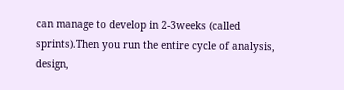can manage to develop in 2-3weeks (called sprints).Then you run the entire cycle of analysis, design,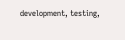development, testing,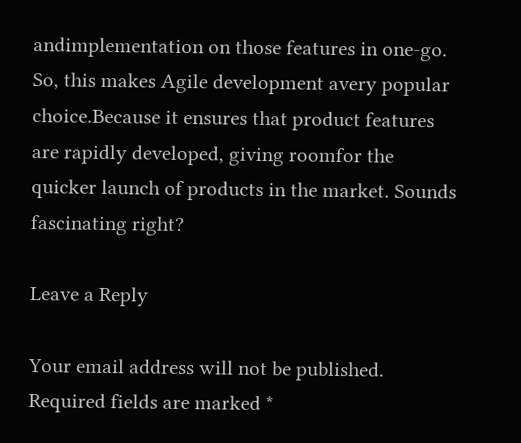andimplementation on those features in one-go. So, this makes Agile development avery popular choice.Because it ensures that product features are rapidly developed, giving roomfor the quicker launch of products in the market. Sounds fascinating right?

Leave a Reply

Your email address will not be published. Required fields are marked *